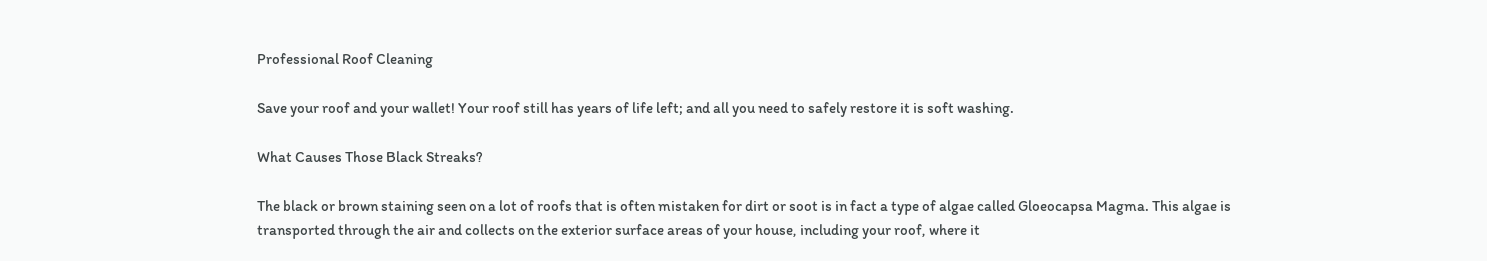Professional Roof Cleaning

Save your roof and your wallet! Your roof still has years of life left; and all you need to safely restore it is soft washing.

What Causes Those Black Streaks?

The black or brown staining seen on a lot of roofs that is often mistaken for dirt or soot is in fact a type of algae called Gloeocapsa Magma. This algae is transported through the air and collects on the exterior surface areas of your house, including your roof, where it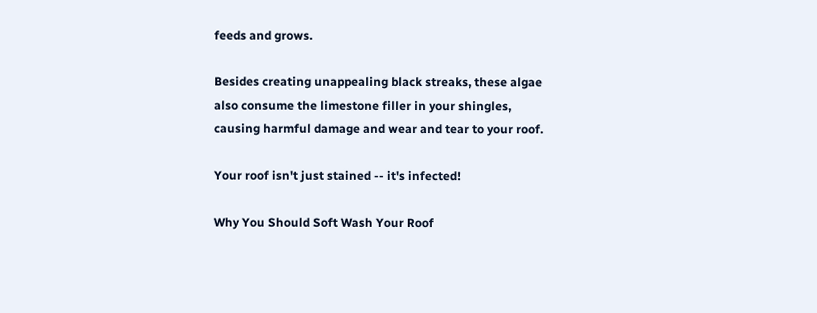feeds and grows.

Besides creating unappealing black streaks, these algae also consume the limestone filler in your shingles, causing harmful damage and wear and tear to your roof.

Your roof isn't just stained -- it's infected!

Why You Should Soft Wash Your Roof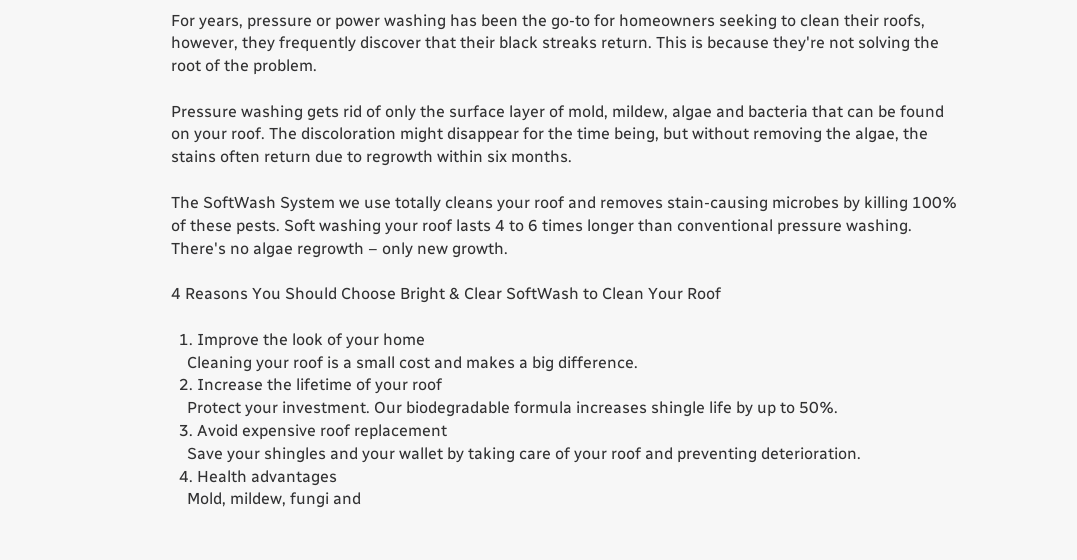For years, pressure or power washing has been the go-to for homeowners seeking to clean their roofs, however, they frequently discover that their black streaks return. This is because they're not solving the root of the problem.

Pressure washing gets rid of only the surface layer of mold, mildew, algae and bacteria that can be found on your roof. The discoloration might disappear for the time being, but without removing the algae, the stains often return due to regrowth within six months.

The SoftWash System we use totally cleans your roof and removes stain-causing microbes by killing 100% of these pests. Soft washing your roof lasts 4 to 6 times longer than conventional pressure washing. There's no algae regrowth – only new growth.

4 Reasons You Should Choose Bright & Clear SoftWash to Clean Your Roof

  1. Improve the look of your home
    Cleaning your roof is a small cost and makes a big difference.
  2. Increase the lifetime of your roof
    Protect your investment. Our biodegradable formula increases shingle life by up to 50%.
  3. Avoid expensive roof replacement
    Save your shingles and your wallet by taking care of your roof and preventing deterioration.
  4. Health advantages
    Mold, mildew, fungi and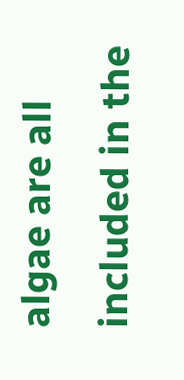algae are all included in the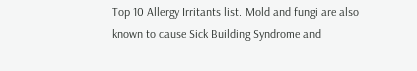Top 10 Allergy Irritants list. Mold and fungi are also known to cause Sick Building Syndrome and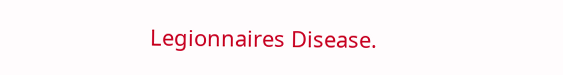Legionnaires Disease.